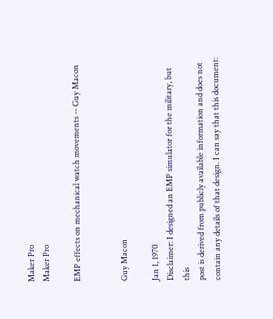Maker Pro
Maker Pro

EMP effects on mechanical watch movements -- Guy Macon


Guy Macon

Jan 1, 1970
Disclaimer: I designed an EMP simulator for the military, but this
post is derived from publicly available information and does not
contain any details of that design. I can say that this document: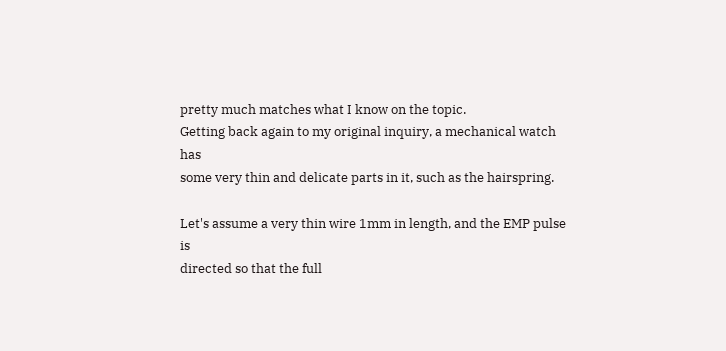pretty much matches what I know on the topic.
Getting back again to my original inquiry, a mechanical watch has
some very thin and delicate parts in it, such as the hairspring.

Let's assume a very thin wire 1mm in length, and the EMP pulse is
directed so that the full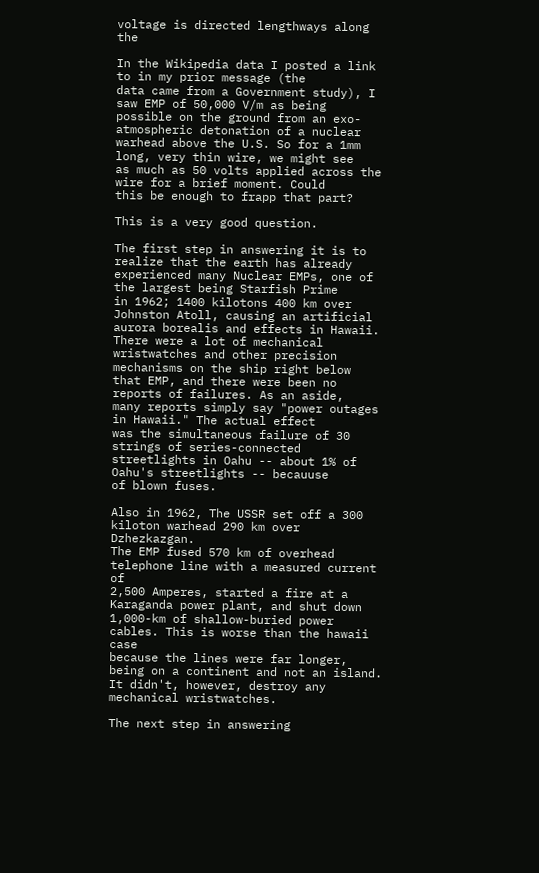voltage is directed lengthways along the

In the Wikipedia data I posted a link to in my prior message (the
data came from a Government study), I saw EMP of 50,000 V/m as being
possible on the ground from an exo-atmospheric detonation of a nuclear
warhead above the U.S. So for a 1mm long, very thin wire, we might see
as much as 50 volts applied across the wire for a brief moment. Could
this be enough to frapp that part?

This is a very good question.

The first step in answering it is to realize that the earth has already
experienced many Nuclear EMPs, one of the largest being Starfish Prime
in 1962; 1400 kilotons 400 km over Johnston Atoll, causing an artificial
aurora borealis and effects in Hawaii. There were a lot of mechanical
wristwatches and other precision mechanisms on the ship right below
that EMP, and there were been no reports of failures. As an aside,
many reports simply say "power outages in Hawaii." The actual effect
was the simultaneous failure of 30 strings of series-connected
streetlights in Oahu -- about 1% of Oahu's streetlights -- becauuse
of blown fuses.

Also in 1962, The USSR set off a 300 kiloton warhead 290 km over Dzhezkazgan.
The EMP fused 570 km of overhead telephone line with a measured current of
2,500 Amperes, started a fire at a Karaganda power plant, and shut down
1,000-km of shallow-buried power cables. This is worse than the hawaii case
because the lines were far longer, being on a continent and not an island.
It didn't, however, destroy any mechanical wristwatches.

The next step in answering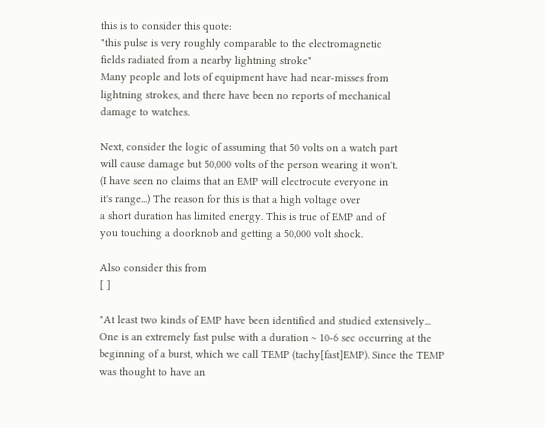this is to consider this quote:
"this pulse is very roughly comparable to the electromagnetic
fields radiated from a nearby lightning stroke"
Many people and lots of equipment have had near-misses from
lightning strokes, and there have been no reports of mechanical
damage to watches.

Next, consider the logic of assuming that 50 volts on a watch part
will cause damage but 50,000 volts of the person wearing it won't.
(I have seen no claims that an EMP will electrocute everyone in
it's range...) The reason for this is that a high voltage over
a short duration has limited energy. This is true of EMP and of
you touching a doorknob and getting a 50,000 volt shock.

Also consider this from
[ ]

"At least two kinds of EMP have been identified and studied extensively...
One is an extremely fast pulse with a duration ~ 10-6 sec occurring at the
beginning of a burst, which we call TEMP (tachy[fast]EMP). Since the TEMP
was thought to have an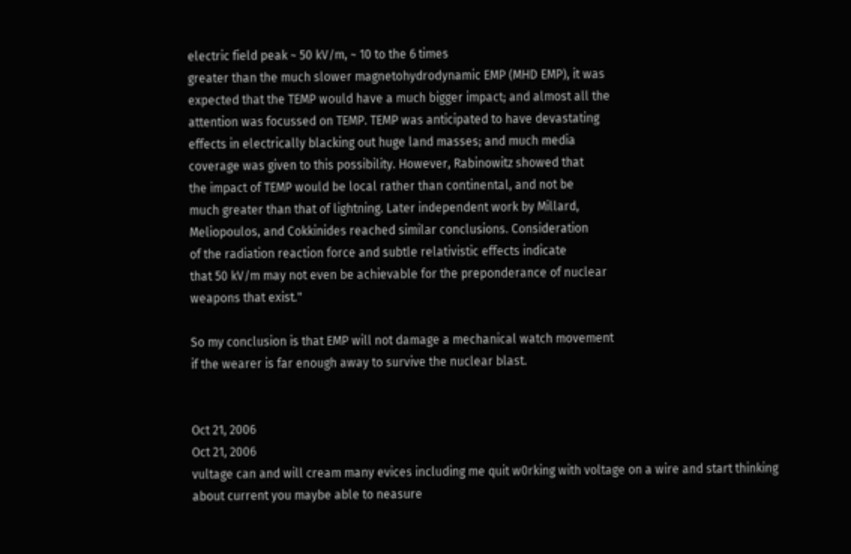electric field peak ~ 50 kV/m, ~ 10 to the 6 times
greater than the much slower magnetohydrodynamic EMP (MHD EMP), it was
expected that the TEMP would have a much bigger impact; and almost all the
attention was focussed on TEMP. TEMP was anticipated to have devastating
effects in electrically blacking out huge land masses; and much media
coverage was given to this possibility. However, Rabinowitz showed that
the impact of TEMP would be local rather than continental, and not be
much greater than that of lightning. Later independent work by Millard,
Meliopoulos, and Cokkinides reached similar conclusions. Consideration
of the radiation reaction force and subtle relativistic effects indicate
that 50 kV/m may not even be achievable for the preponderance of nuclear
weapons that exist."

So my conclusion is that EMP will not damage a mechanical watch movement
if the wearer is far enough away to survive the nuclear blast.


Oct 21, 2006
Oct 21, 2006
vultage can and will cream many evices including me quit w0rking with voltage on a wire and start thinking about current you maybe able to neasure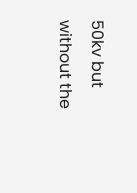50kv but without the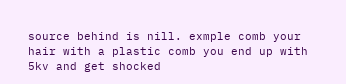source behind is nill. exmple comb your hair with a plastic comb you end up with 5kv and get shocked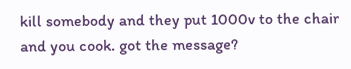kill somebody and they put 1000v to the chair and you cook. got the message?